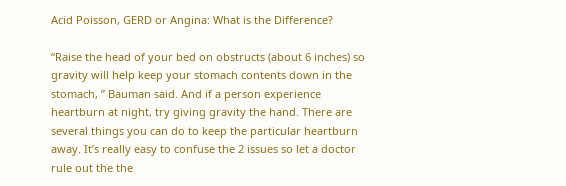Acid Poisson, GERD or Angina: What is the Difference?

“Raise the head of your bed on obstructs (about 6 inches) so gravity will help keep your stomach contents down in the stomach, ” Bauman said. And if a person experience heartburn at night, try giving gravity the hand. There are several things you can do to keep the particular heartburn away. It’s really easy to confuse the 2 issues so let a doctor rule out the the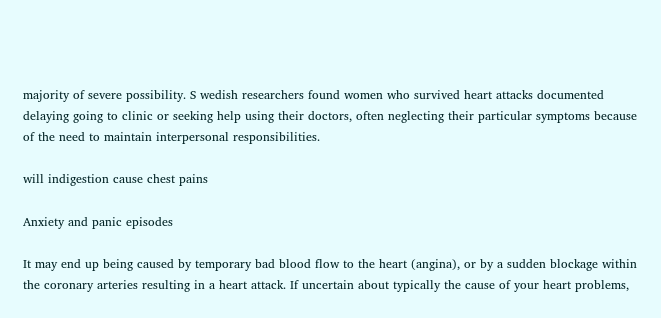majority of severe possibility. S wedish researchers found women who survived heart attacks documented delaying going to clinic or seeking help using their doctors, often neglecting their particular symptoms because of the need to maintain interpersonal responsibilities.

will indigestion cause chest pains

Anxiety and panic episodes

It may end up being caused by temporary bad blood flow to the heart (angina), or by a sudden blockage within the coronary arteries resulting in a heart attack. If uncertain about typically the cause of your heart problems,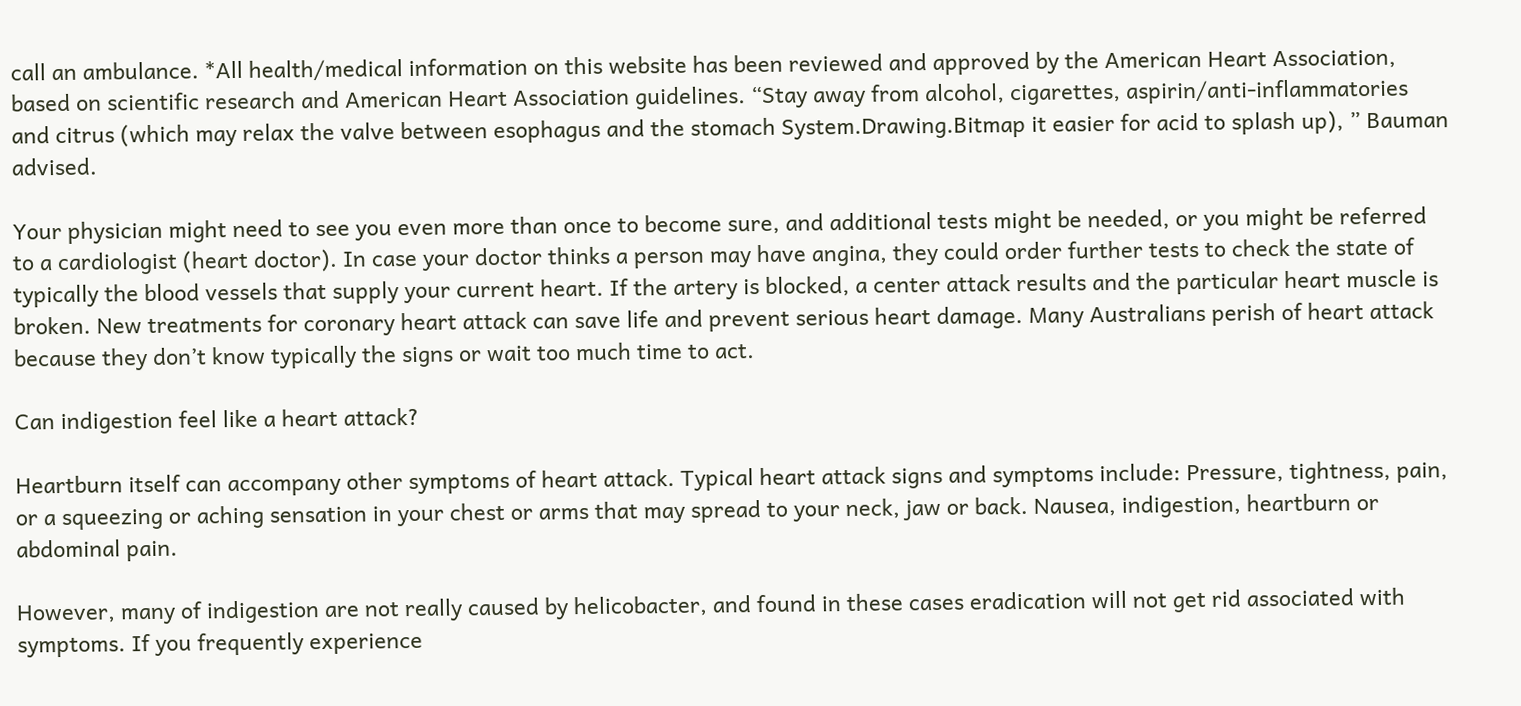call an ambulance. *All health/medical information on this website has been reviewed and approved by the American Heart Association, based on scientific research and American Heart Association guidelines. “Stay away from alcohol, cigarettes, aspirin/anti-inflammatories and citrus (which may relax the valve between esophagus and the stomach System.Drawing.Bitmap it easier for acid to splash up), ” Bauman advised.

Your physician might need to see you even more than once to become sure, and additional tests might be needed, or you might be referred to a cardiologist (heart doctor). In case your doctor thinks a person may have angina, they could order further tests to check the state of typically the blood vessels that supply your current heart. If the artery is blocked, a center attack results and the particular heart muscle is broken. New treatments for coronary heart attack can save life and prevent serious heart damage. Many Australians perish of heart attack because they don’t know typically the signs or wait too much time to act.

Can indigestion feel like a heart attack?

Heartburn itself can accompany other symptoms of heart attack. Typical heart attack signs and symptoms include: Pressure, tightness, pain, or a squeezing or aching sensation in your chest or arms that may spread to your neck, jaw or back. Nausea, indigestion, heartburn or abdominal pain.

However, many of indigestion are not really caused by helicobacter, and found in these cases eradication will not get rid associated with symptoms. If you frequently experience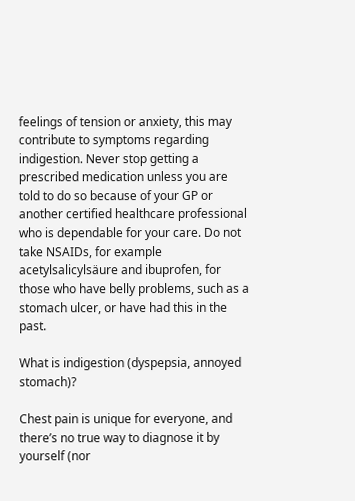feelings of tension or anxiety, this may contribute to symptoms regarding indigestion. Never stop getting a prescribed medication unless you are told to do so because of your GP or another certified healthcare professional who is dependable for your care. Do not take NSAIDs, for example acetylsalicylsäure and ibuprofen, for those who have belly problems, such as a stomach ulcer, or have had this in the past.

What is indigestion (dyspepsia, annoyed stomach)?

Chest pain is unique for everyone, and there’s no true way to diagnose it by yourself (nor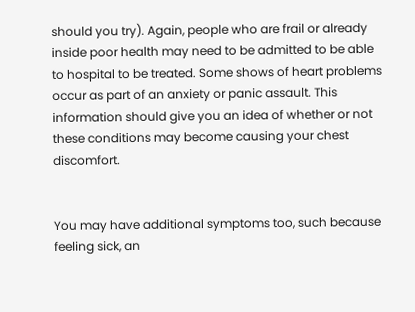should you try). Again, people who are frail or already inside poor health may need to be admitted to be able to hospital to be treated. Some shows of heart problems occur as part of an anxiety or panic assault. This information should give you an idea of whether or not these conditions may become causing your chest discomfort.


You may have additional symptoms too, such because feeling sick, an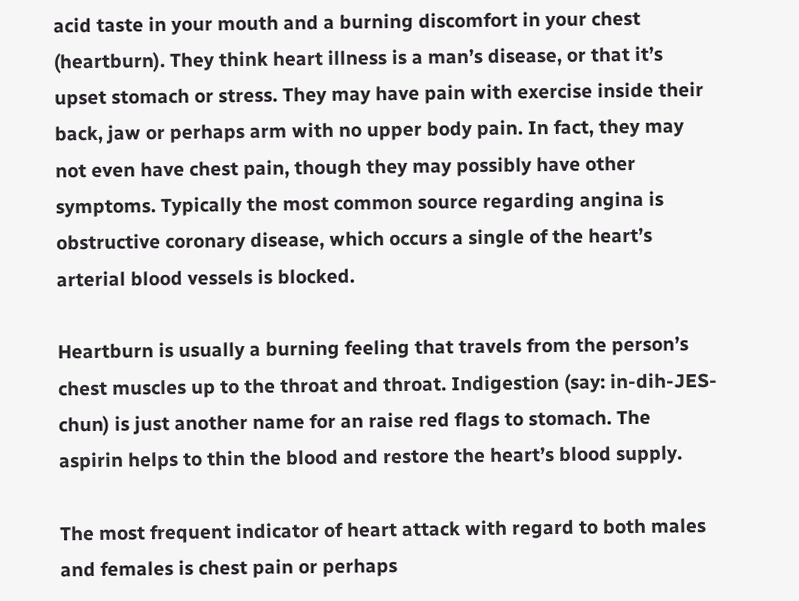acid taste in your mouth and a burning discomfort in your chest (heartburn). They think heart illness is a man’s disease, or that it’s upset stomach or stress. They may have pain with exercise inside their back, jaw or perhaps arm with no upper body pain. In fact, they may not even have chest pain, though they may possibly have other symptoms. Typically the most common source regarding angina is obstructive coronary disease, which occurs a single of the heart’s arterial blood vessels is blocked.

Heartburn is usually a burning feeling that travels from the person’s chest muscles up to the throat and throat. Indigestion (say: in-dih-JES-chun) is just another name for an raise red flags to stomach. The aspirin helps to thin the blood and restore the heart’s blood supply.

The most frequent indicator of heart attack with regard to both males and females is chest pain or perhaps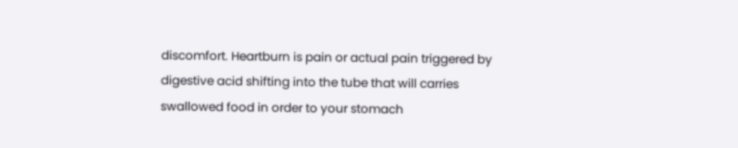discomfort. Heartburn is pain or actual pain triggered by digestive acid shifting into the tube that will carries swallowed food in order to your stomach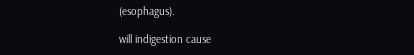(esophagus).

will indigestion cause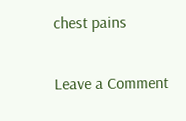chest pains

Leave a Comment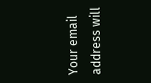Your email address will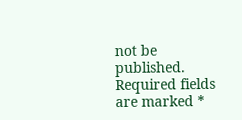not be published. Required fields are marked *